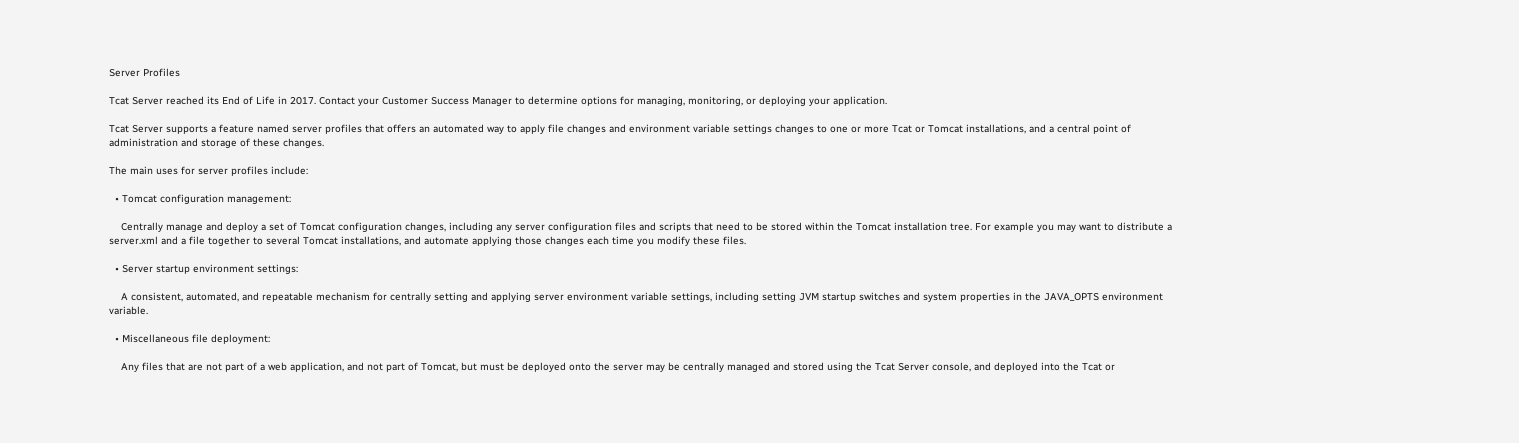Server Profiles

Tcat Server reached its End of Life in 2017. Contact your Customer Success Manager to determine options for managing, monitoring, or deploying your application.

Tcat Server supports a feature named server profiles that offers an automated way to apply file changes and environment variable settings changes to one or more Tcat or Tomcat installations, and a central point of administration and storage of these changes.

The main uses for server profiles include:

  • Tomcat configuration management:

    Centrally manage and deploy a set of Tomcat configuration changes, including any server configuration files and scripts that need to be stored within the Tomcat installation tree. For example you may want to distribute a server.xml and a file together to several Tomcat installations, and automate applying those changes each time you modify these files.

  • Server startup environment settings:

    A consistent, automated, and repeatable mechanism for centrally setting and applying server environment variable settings, including setting JVM startup switches and system properties in the JAVA_OPTS environment variable.

  • Miscellaneous file deployment:

    Any files that are not part of a web application, and not part of Tomcat, but must be deployed onto the server may be centrally managed and stored using the Tcat Server console, and deployed into the Tcat or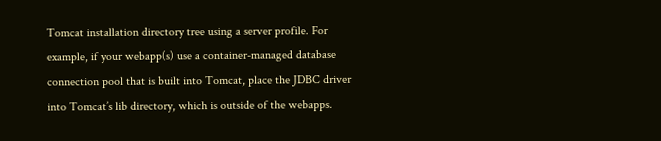Tomcat installation directory tree using a server profile. For example, if your webapp(s) use a container-managed database connection pool that is built into Tomcat, place the JDBC driver into Tomcat’s lib directory, which is outside of the webapps.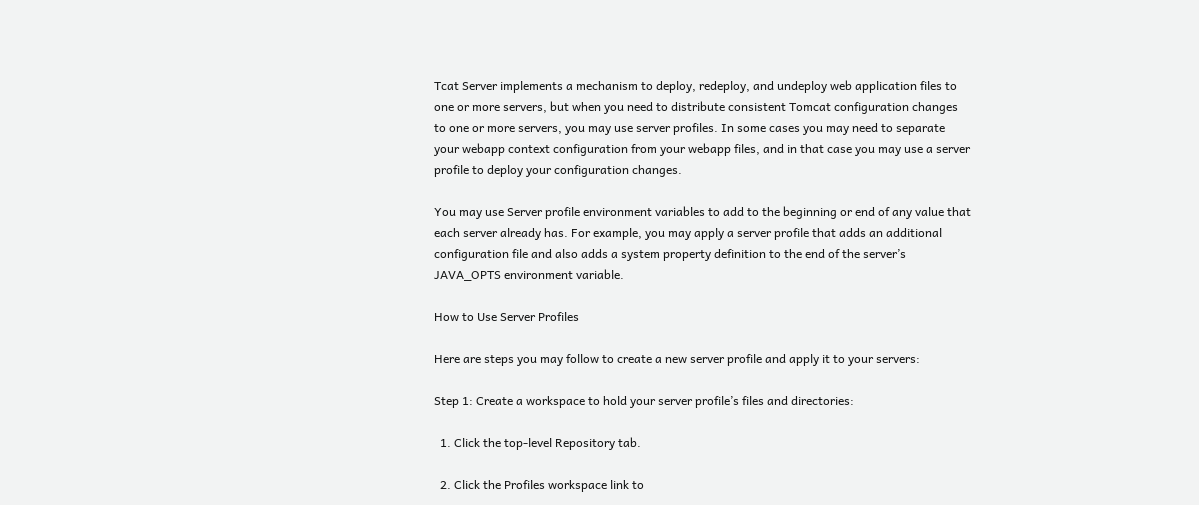Tcat Server implements a mechanism to deploy, redeploy, and undeploy web application files to one or more servers, but when you need to distribute consistent Tomcat configuration changes to one or more servers, you may use server profiles. In some cases you may need to separate your webapp context configuration from your webapp files, and in that case you may use a server profile to deploy your configuration changes.

You may use Server profile environment variables to add to the beginning or end of any value that each server already has. For example, you may apply a server profile that adds an additional configuration file and also adds a system property definition to the end of the server’s JAVA_OPTS environment variable.

How to Use Server Profiles

Here are steps you may follow to create a new server profile and apply it to your servers:

Step 1: Create a workspace to hold your server profile’s files and directories:

  1. Click the top-level Repository tab.

  2. Click the Profiles workspace link to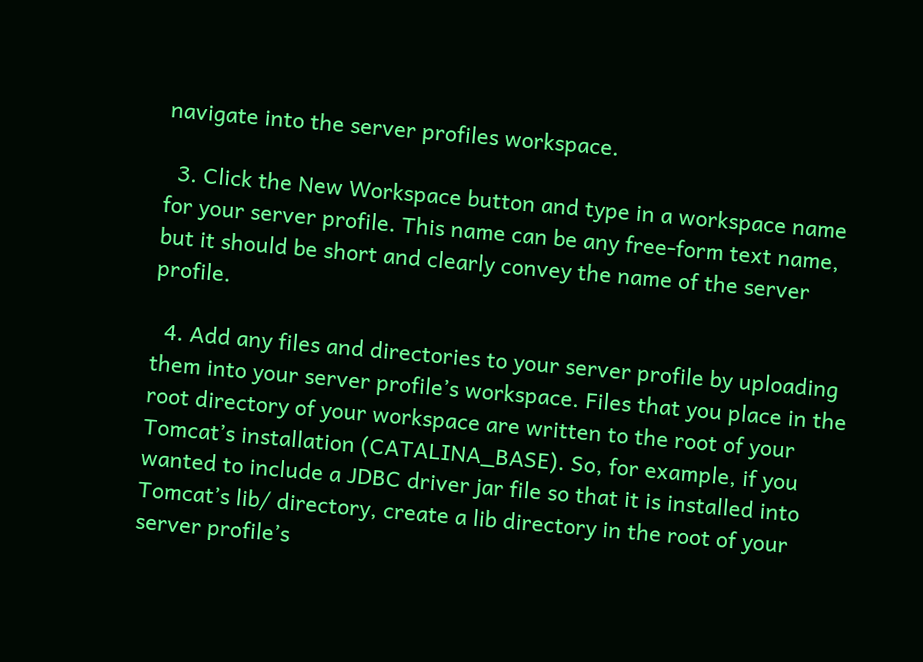navigate into the server profiles workspace.

  3. Click the New Workspace button and type in a workspace name for your server profile. This name can be any free-form text name, but it should be short and clearly convey the name of the server profile.

  4. Add any files and directories to your server profile by uploading them into your server profile’s workspace. Files that you place in the root directory of your workspace are written to the root of your Tomcat’s installation (CATALINA_BASE). So, for example, if you wanted to include a JDBC driver jar file so that it is installed into Tomcat’s lib/ directory, create a lib directory in the root of your server profile’s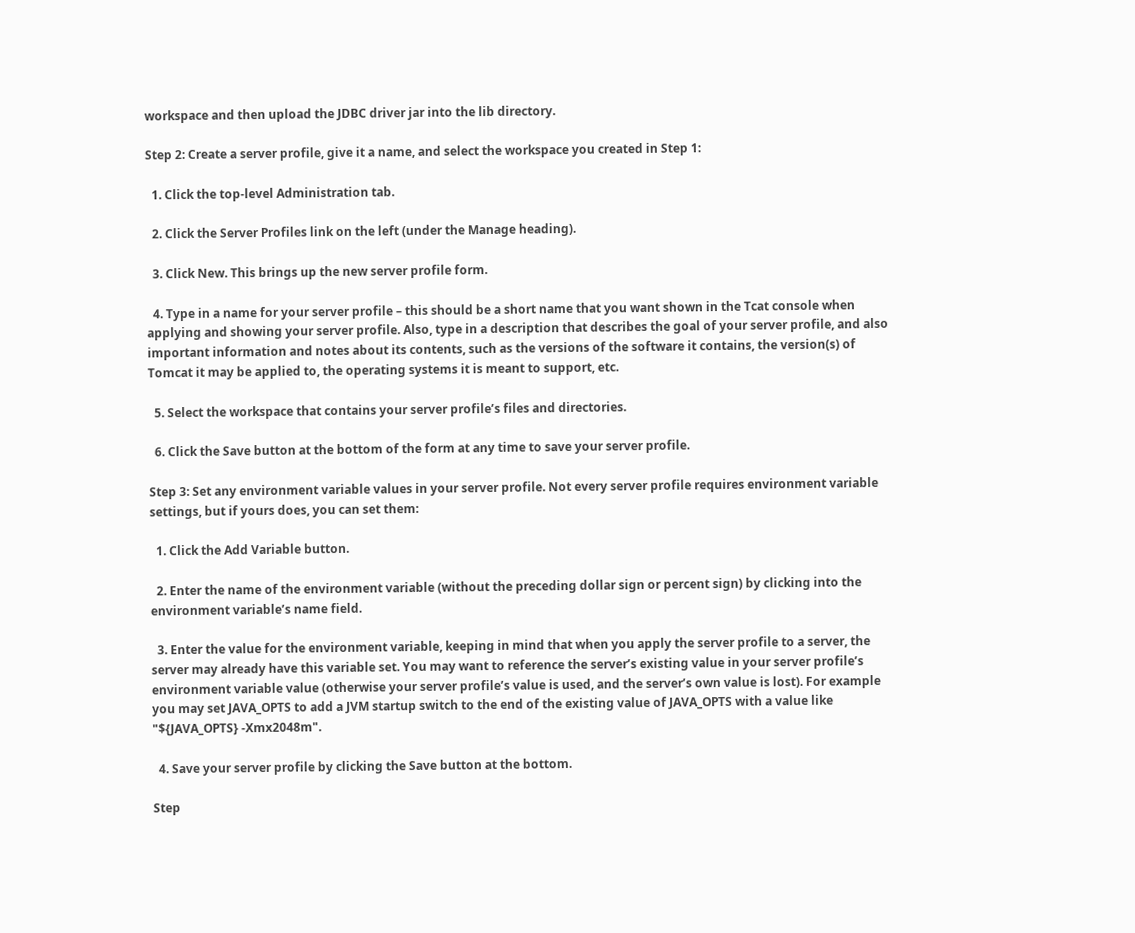workspace and then upload the JDBC driver jar into the lib directory.

Step 2: Create a server profile, give it a name, and select the workspace you created in Step 1:

  1. Click the top-level Administration tab.

  2. Click the Server Profiles link on the left (under the Manage heading).

  3. Click New. This brings up the new server profile form.

  4. Type in a name for your server profile – this should be a short name that you want shown in the Tcat console when applying and showing your server profile. Also, type in a description that describes the goal of your server profile, and also important information and notes about its contents, such as the versions of the software it contains, the version(s) of Tomcat it may be applied to, the operating systems it is meant to support, etc.

  5. Select the workspace that contains your server profile’s files and directories.

  6. Click the Save button at the bottom of the form at any time to save your server profile.

Step 3: Set any environment variable values in your server profile. Not every server profile requires environment variable settings, but if yours does, you can set them:

  1. Click the Add Variable button.

  2. Enter the name of the environment variable (without the preceding dollar sign or percent sign) by clicking into the environment variable’s name field.

  3. Enter the value for the environment variable, keeping in mind that when you apply the server profile to a server, the server may already have this variable set. You may want to reference the server’s existing value in your server profile’s environment variable value (otherwise your server profile’s value is used, and the server’s own value is lost). For example you may set JAVA_OPTS to add a JVM startup switch to the end of the existing value of JAVA_OPTS with a value like "${JAVA_OPTS} -Xmx2048m".

  4. Save your server profile by clicking the Save button at the bottom.

Step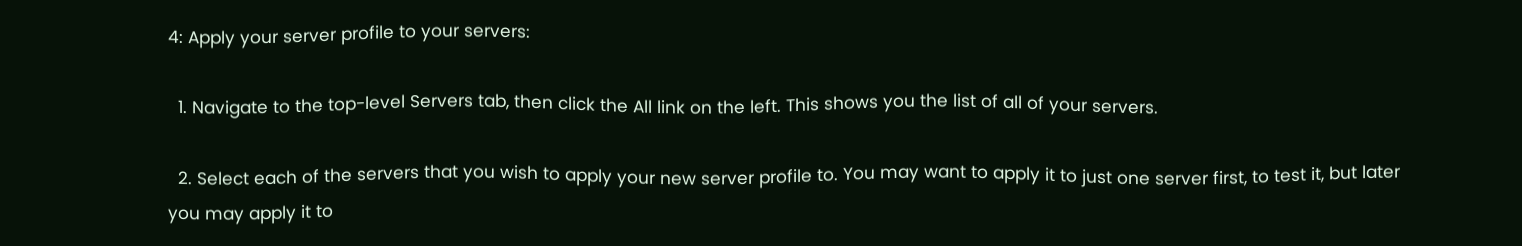4: Apply your server profile to your servers:

  1. Navigate to the top-level Servers tab, then click the All link on the left. This shows you the list of all of your servers.

  2. Select each of the servers that you wish to apply your new server profile to. You may want to apply it to just one server first, to test it, but later you may apply it to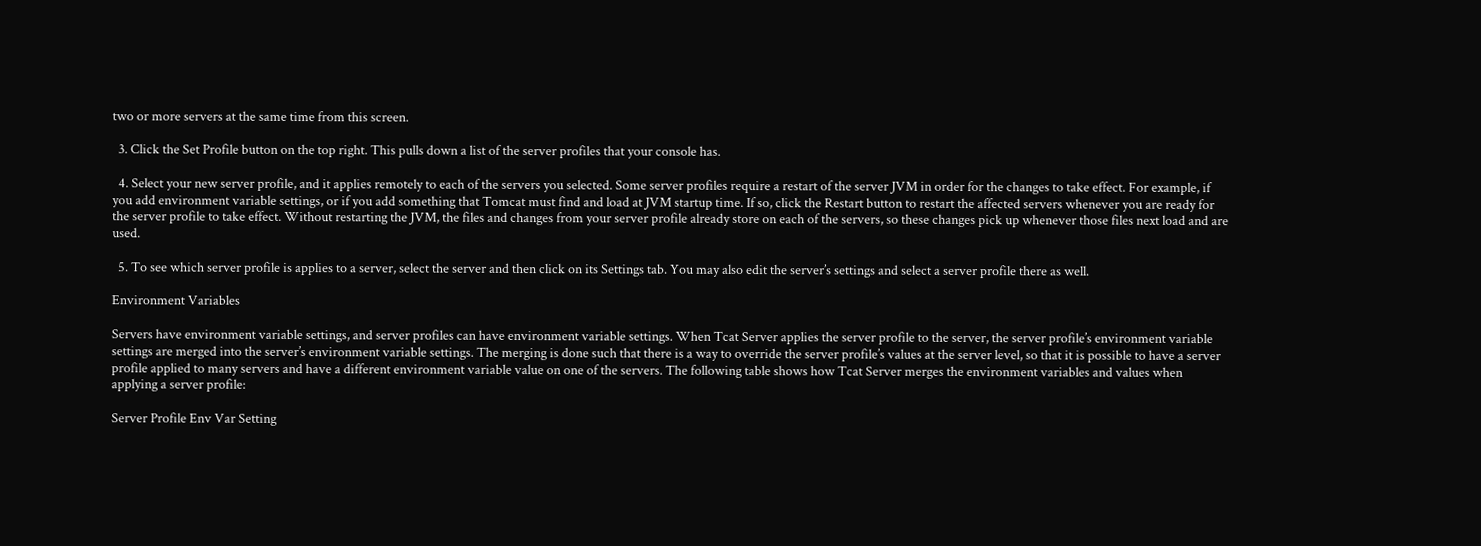two or more servers at the same time from this screen.

  3. Click the Set Profile button on the top right. This pulls down a list of the server profiles that your console has.

  4. Select your new server profile, and it applies remotely to each of the servers you selected. Some server profiles require a restart of the server JVM in order for the changes to take effect. For example, if you add environment variable settings, or if you add something that Tomcat must find and load at JVM startup time. If so, click the Restart button to restart the affected servers whenever you are ready for the server profile to take effect. Without restarting the JVM, the files and changes from your server profile already store on each of the servers, so these changes pick up whenever those files next load and are used.

  5. To see which server profile is applies to a server, select the server and then click on its Settings tab. You may also edit the server’s settings and select a server profile there as well.

Environment Variables

Servers have environment variable settings, and server profiles can have environment variable settings. When Tcat Server applies the server profile to the server, the server profile’s environment variable settings are merged into the server’s environment variable settings. The merging is done such that there is a way to override the server profile’s values at the server level, so that it is possible to have a server profile applied to many servers and have a different environment variable value on one of the servers. The following table shows how Tcat Server merges the environment variables and values when applying a server profile:

Server Profile Env Var Setting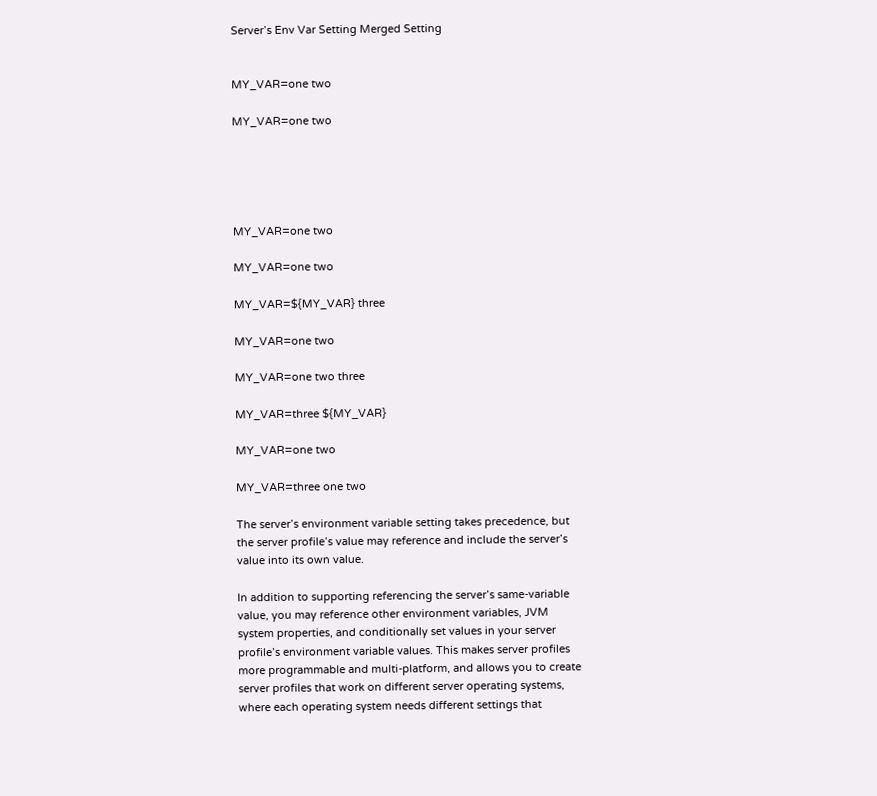Server’s Env Var Setting Merged Setting


MY_VAR=one two

MY_VAR=one two





MY_VAR=one two

MY_VAR=one two

MY_VAR=${MY_VAR} three

MY_VAR=one two

MY_VAR=one two three

MY_VAR=three ${MY_VAR}

MY_VAR=one two

MY_VAR=three one two

The server’s environment variable setting takes precedence, but the server profile’s value may reference and include the server’s value into its own value.

In addition to supporting referencing the server’s same-variable value, you may reference other environment variables, JVM system properties, and conditionally set values in your server profile’s environment variable values. This makes server profiles more programmable and multi-platform, and allows you to create server profiles that work on different server operating systems, where each operating system needs different settings that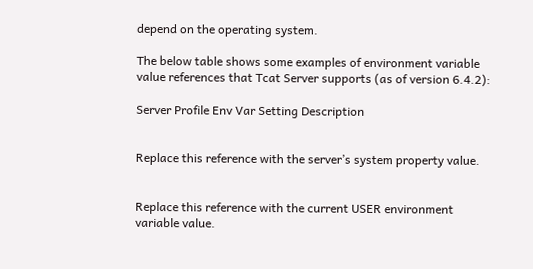depend on the operating system.

The below table shows some examples of environment variable value references that Tcat Server supports (as of version 6.4.2):

Server Profile Env Var Setting Description


Replace this reference with the server’s system property value.


Replace this reference with the current USER environment variable value.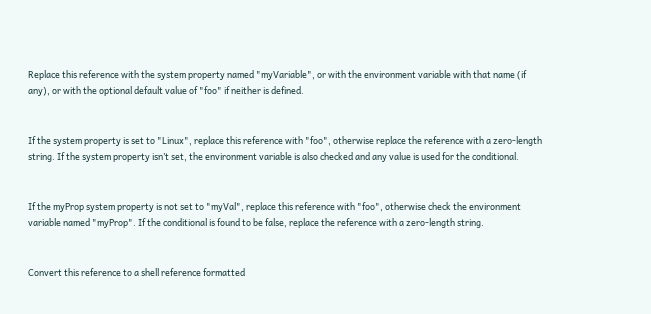Replace this reference with the system property named "myVariable", or with the environment variable with that name (if any), or with the optional default value of "foo" if neither is defined.


If the system property is set to "Linux", replace this reference with "foo", otherwise replace the reference with a zero-length string. If the system property isn’t set, the environment variable is also checked and any value is used for the conditional.


If the myProp system property is not set to "myVal", replace this reference with "foo", otherwise check the environment variable named "myProp". If the conditional is found to be false, replace the reference with a zero-length string.


Convert this reference to a shell reference formatted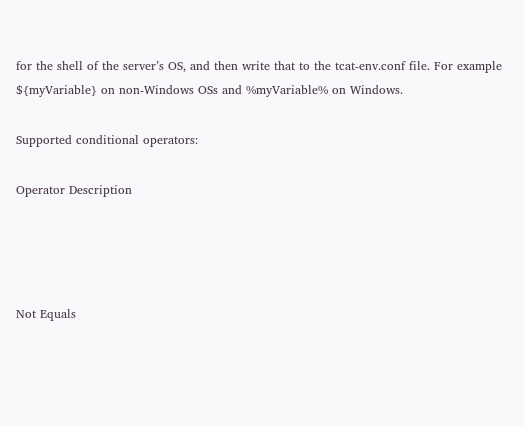for the shell of the server’s OS, and then write that to the tcat-env.conf file. For example ${myVariable} on non-Windows OSs and %myVariable% on Windows.

Supported conditional operators:

Operator Description




Not Equals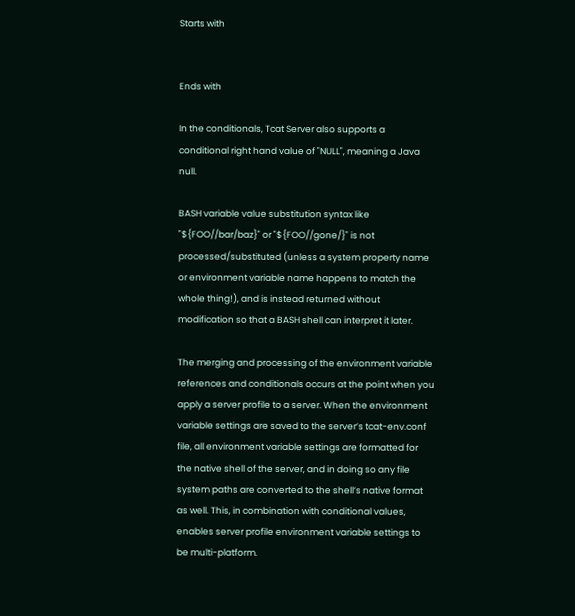Starts with


Ends with

In the conditionals, Tcat Server also supports a conditional right hand value of "NULL", meaning a Java null.

BASH variable value substitution syntax like "${FOO//bar/baz}" or "${FOO//gone/}" is not processed/substituted (unless a system property name or environment variable name happens to match the whole thing!), and is instead returned without modification so that a BASH shell can interpret it later.

The merging and processing of the environment variable references and conditionals occurs at the point when you apply a server profile to a server. When the environment variable settings are saved to the server’s tcat-env.conf file, all environment variable settings are formatted for the native shell of the server, and in doing so any file system paths are converted to the shell’s native format as well. This, in combination with conditional values, enables server profile environment variable settings to be multi-platform.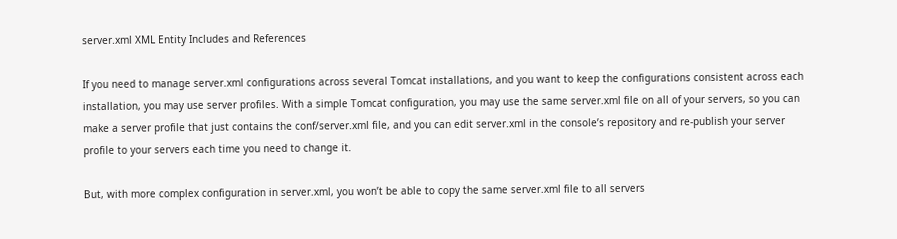server.xml XML Entity Includes and References

If you need to manage server.xml configurations across several Tomcat installations, and you want to keep the configurations consistent across each installation, you may use server profiles. With a simple Tomcat configuration, you may use the same server.xml file on all of your servers, so you can make a server profile that just contains the conf/server.xml file, and you can edit server.xml in the console’s repository and re-publish your server profile to your servers each time you need to change it.

But, with more complex configuration in server.xml, you won’t be able to copy the same server.xml file to all servers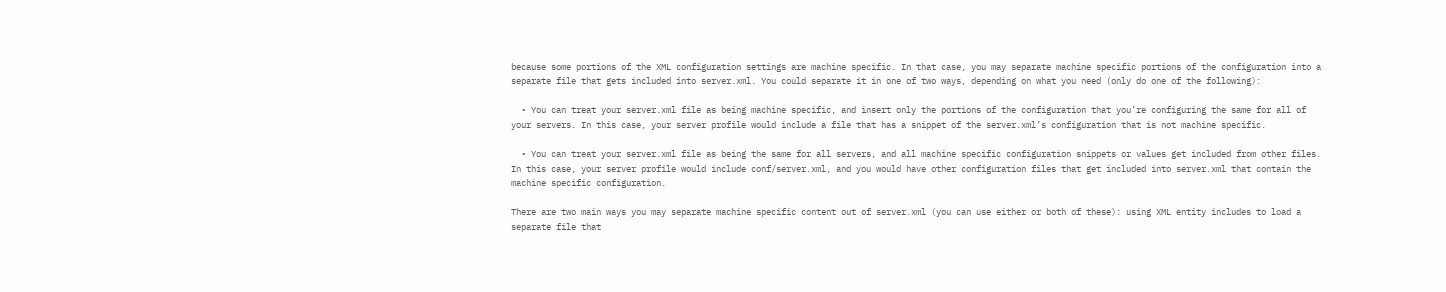because some portions of the XML configuration settings are machine specific. In that case, you may separate machine specific portions of the configuration into a separate file that gets included into server.xml. You could separate it in one of two ways, depending on what you need (only do one of the following):

  • You can treat your server.xml file as being machine specific, and insert only the portions of the configuration that you’re configuring the same for all of your servers. In this case, your server profile would include a file that has a snippet of the server.xml’s configuration that is not machine specific.

  • You can treat your server.xml file as being the same for all servers, and all machine specific configuration snippets or values get included from other files. In this case, your server profile would include conf/server.xml, and you would have other configuration files that get included into server.xml that contain the machine specific configuration.

There are two main ways you may separate machine specific content out of server.xml (you can use either or both of these): using XML entity includes to load a separate file that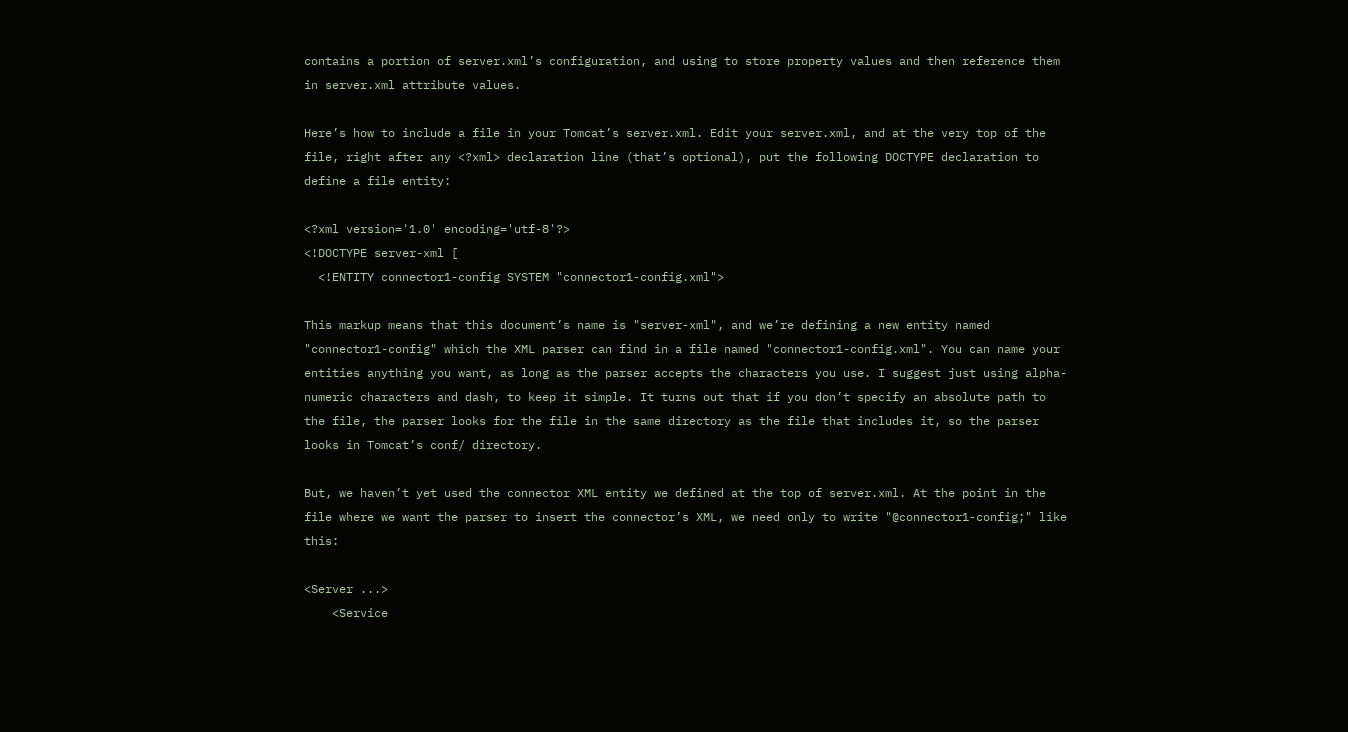contains a portion of server.xml’s configuration, and using to store property values and then reference them in server.xml attribute values.

Here’s how to include a file in your Tomcat’s server.xml. Edit your server.xml, and at the very top of the file, right after any <?xml> declaration line (that’s optional), put the following DOCTYPE declaration to define a file entity:

<?xml version='1.0' encoding='utf-8'?>
<!DOCTYPE server-xml [
  <!ENTITY connector1-config SYSTEM "connector1-config.xml">

This markup means that this document’s name is "server-xml", and we’re defining a new entity named "connector1-config" which the XML parser can find in a file named "connector1-config.xml". You can name your entities anything you want, as long as the parser accepts the characters you use. I suggest just using alpha-numeric characters and dash, to keep it simple. It turns out that if you don’t specify an absolute path to the file, the parser looks for the file in the same directory as the file that includes it, so the parser looks in Tomcat’s conf/ directory.

But, we haven’t yet used the connector XML entity we defined at the top of server.xml. At the point in the file where we want the parser to insert the connector’s XML, we need only to write "@connector1-config;" like this:

<Server ...>
    <Service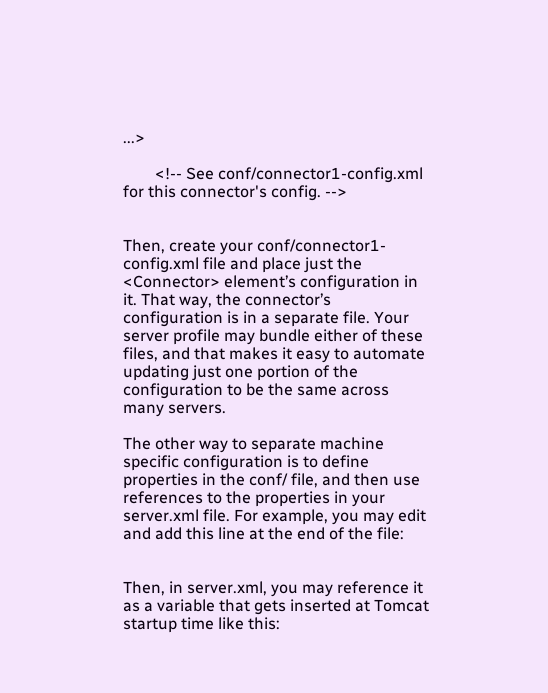...>

        <!-- See conf/connector1-config.xml for this connector's config. -->


Then, create your conf/connector1-config.xml file and place just the <Connector> element’s configuration in it. That way, the connector’s configuration is in a separate file. Your server profile may bundle either of these files, and that makes it easy to automate updating just one portion of the configuration to be the same across many servers.

The other way to separate machine specific configuration is to define properties in the conf/ file, and then use references to the properties in your server.xml file. For example, you may edit and add this line at the end of the file:


Then, in server.xml, you may reference it as a variable that gets inserted at Tomcat startup time like this: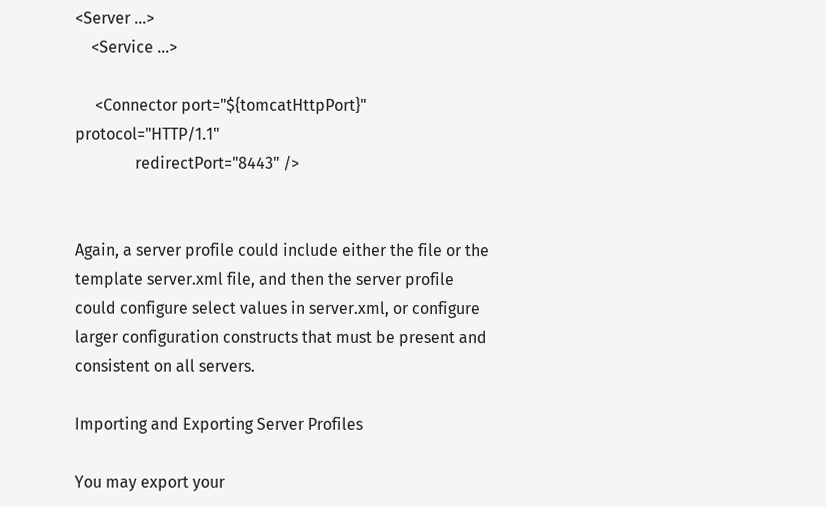<Server ...>
    <Service ...>

     <Connector port="${tomcatHttpPort}" protocol="HTTP/1.1"
               redirectPort="8443" />


Again, a server profile could include either the file or the template server.xml file, and then the server profile could configure select values in server.xml, or configure larger configuration constructs that must be present and consistent on all servers.

Importing and Exporting Server Profiles

You may export your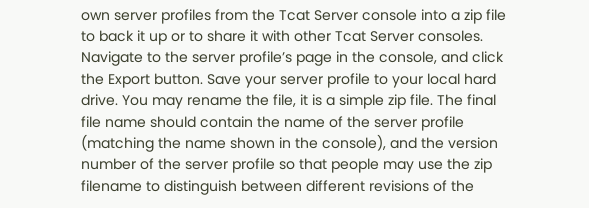own server profiles from the Tcat Server console into a zip file to back it up or to share it with other Tcat Server consoles. Navigate to the server profile’s page in the console, and click the Export button. Save your server profile to your local hard drive. You may rename the file, it is a simple zip file. The final file name should contain the name of the server profile (matching the name shown in the console), and the version number of the server profile so that people may use the zip filename to distinguish between different revisions of the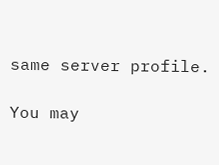same server profile.

You may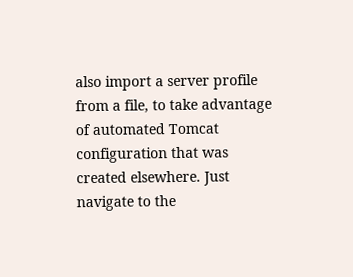also import a server profile from a file, to take advantage of automated Tomcat configuration that was created elsewhere. Just navigate to the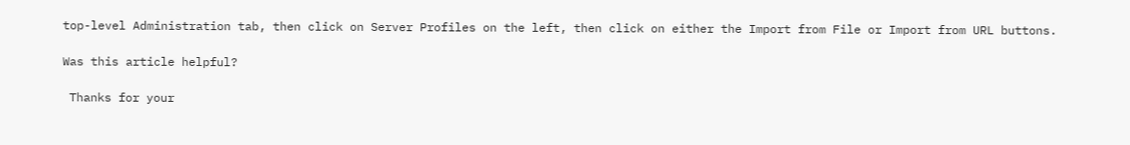top-level Administration tab, then click on Server Profiles on the left, then click on either the Import from File or Import from URL buttons.

Was this article helpful?

 Thanks for your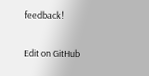feedback!

Edit on GitHub